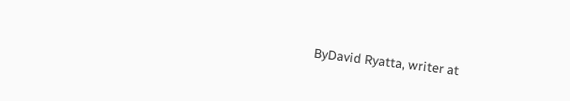ByDavid Ryatta, writer at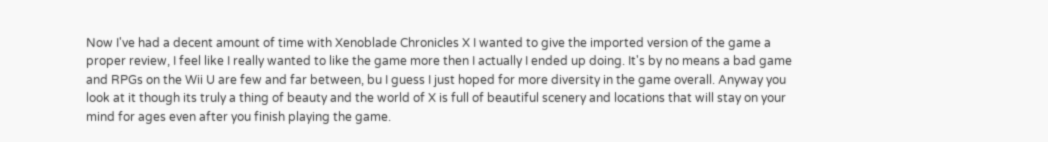Now I've had a decent amount of time with Xenoblade Chronicles X I wanted to give the imported version of the game a proper review, I feel like I really wanted to like the game more then I actually I ended up doing. It's by no means a bad game and RPGs on the Wii U are few and far between, bu I guess I just hoped for more diversity in the game overall. Anyway you look at it though its truly a thing of beauty and the world of X is full of beautiful scenery and locations that will stay on your mind for ages even after you finish playing the game.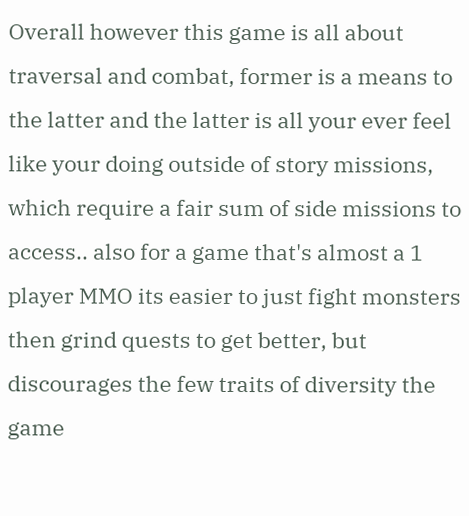Overall however this game is all about traversal and combat, former is a means to the latter and the latter is all your ever feel like your doing outside of story missions, which require a fair sum of side missions to access.. also for a game that's almost a 1 player MMO its easier to just fight monsters then grind quests to get better, but discourages the few traits of diversity the game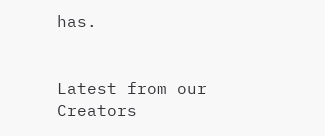has.


Latest from our Creators